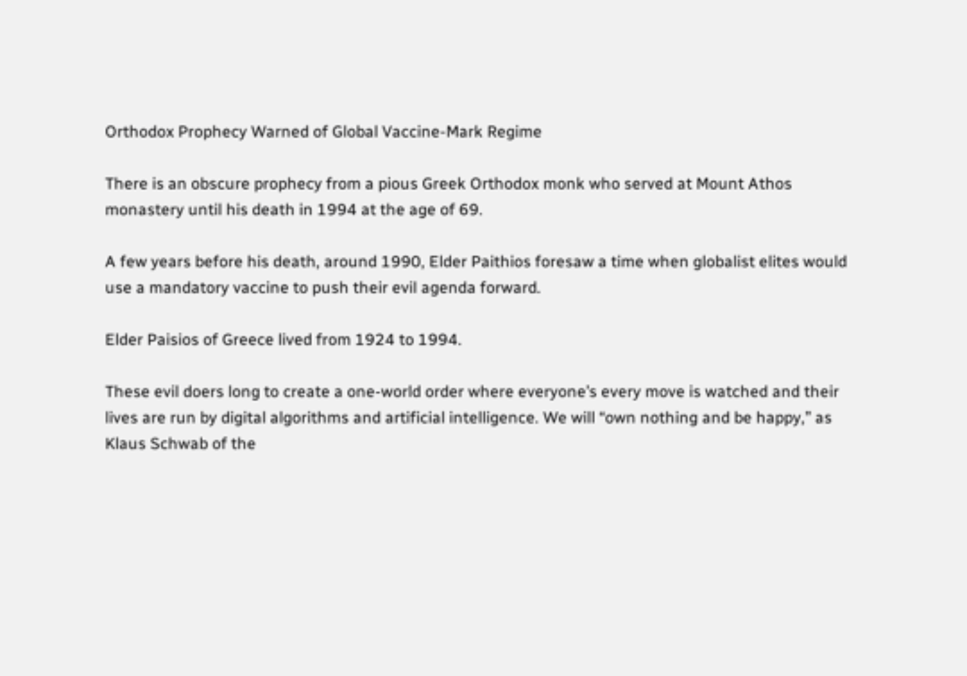Orthodox Prophecy Warned of Global Vaccine-Mark Regime

There is an obscure prophecy from a pious Greek Orthodox monk who served at Mount Athos monastery until his death in 1994 at the age of 69.

A few years before his death, around 1990, Elder Paithios foresaw a time when globalist elites would use a mandatory vaccine to push their evil agenda forward.

Elder Paisios of Greece lived from 1924 to 1994.

These evil doers long to create a one-world order where everyone’s every move is watched and their lives are run by digital algorithms and artificial intelligence. We will “own nothing and be happy,” as Klaus Schwab of the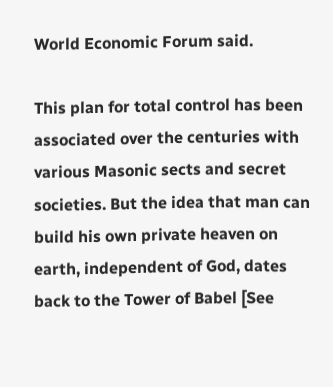World Economic Forum said.

This plan for total control has been associated over the centuries with various Masonic sects and secret societies. But the idea that man can build his own private heaven on earth, independent of God, dates back to the Tower of Babel [See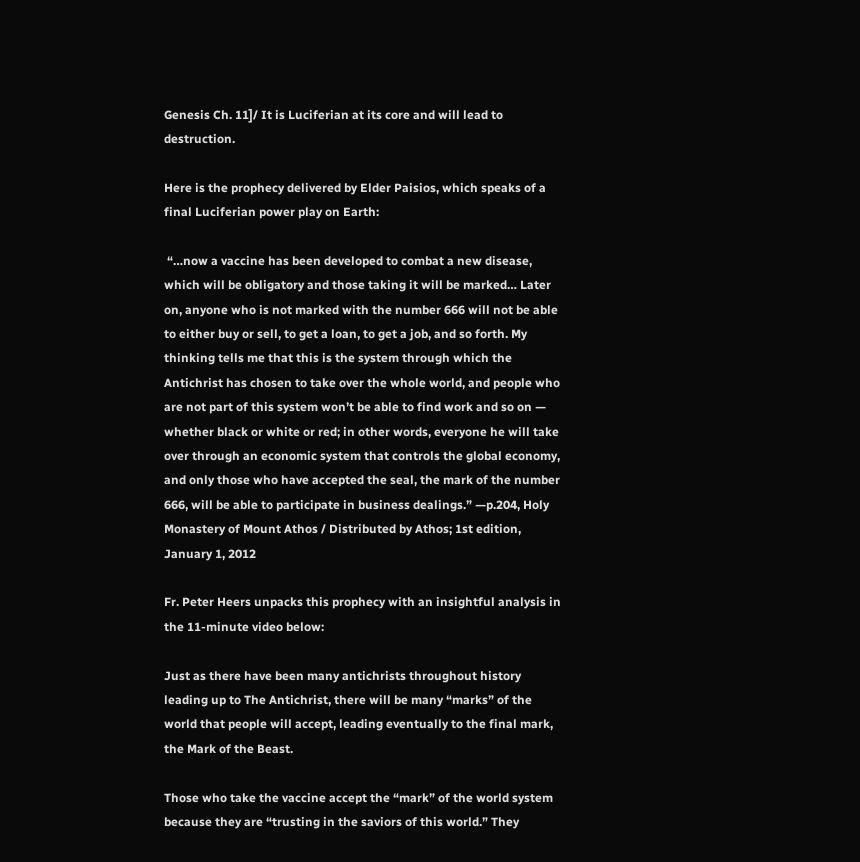Genesis Ch. 11]/ It is Luciferian at its core and will lead to destruction.

Here is the prophecy delivered by Elder Paisios, which speaks of a final Luciferian power play on Earth:

 “…now a vaccine has been developed to combat a new disease, which will be obligatory and those taking it will be marked… Later on, anyone who is not marked with the number 666 will not be able to either buy or sell, to get a loan, to get a job, and so forth. My thinking tells me that this is the system through which the Antichrist has chosen to take over the whole world, and people who are not part of this system won’t be able to find work and so on — whether black or white or red; in other words, everyone he will take over through an economic system that controls the global economy, and only those who have accepted the seal, the mark of the number 666, will be able to participate in business dealings.” —p.204, Holy Monastery of Mount Athos / Distributed by Athos; 1st edition, January 1, 2012

Fr. Peter Heers unpacks this prophecy with an insightful analysis in the 11-minute video below:

Just as there have been many antichrists throughout history leading up to The Antichrist, there will be many “marks” of the world that people will accept, leading eventually to the final mark, the Mark of the Beast.

Those who take the vaccine accept the “mark” of the world system because they are “trusting in the saviors of this world.” They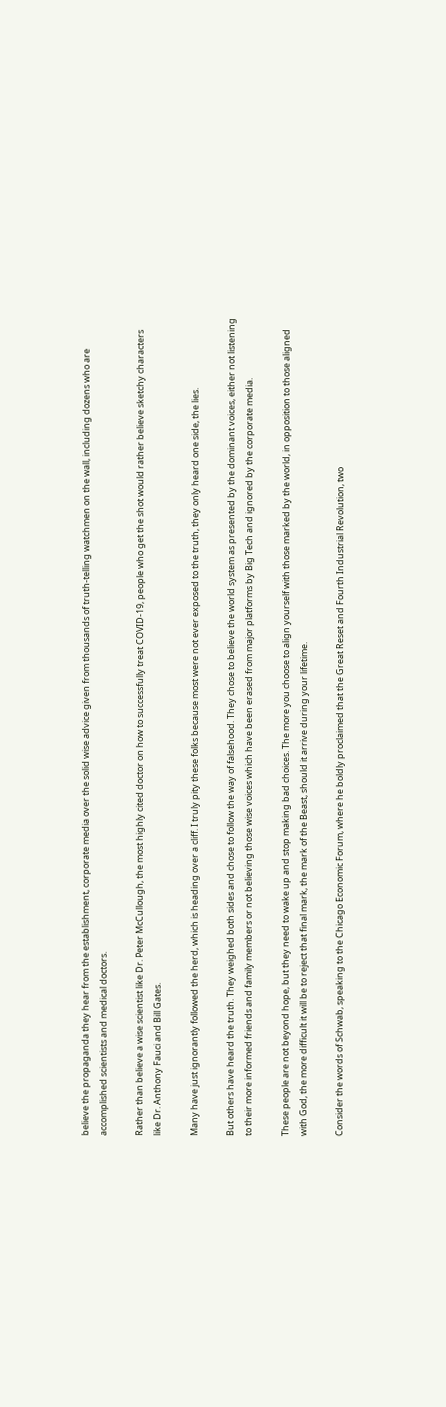believe the propaganda they hear from the establishment, corporate media over the solid wise advice given from thousands of truth-telling watchmen on the wall, including dozens who are accomplished scientists and medical doctors.

Rather than believe a wise scientist like Dr. Peter McCullough, the most highly cited doctor on how to successfully treat COVID-19, people who get the shot would rather believe sketchy characters like Dr. Anthony Fauci and Bill Gates.

Many have just ignorantly followed the herd, which is heading over a cliff. I truly pity these folks because most were not ever exposed to the truth, they only heard one side, the lies.

But others have heard the truth. They weighed both sides and chose to follow the way of falsehood. They chose to believe the world system as presented by the dominant voices, either not listening to their more informed friends and family members or not believing those wise voices which have been erased from major platforms by Big Tech and ignored by the corporate media.

These people are not beyond hope, but they need to wake up and stop making bad choices. The more you choose to align yourself with those marked by the world, in opposition to those aligned with God, the more difficult it will be to reject that final mark, the mark of the Beast, should it arrive during your lifetime.

Consider the words of Schwab, speaking to the Chicago Economic Forum, where he boldly proclaimed that the Great Reset and Fourth Industrial Revolution, two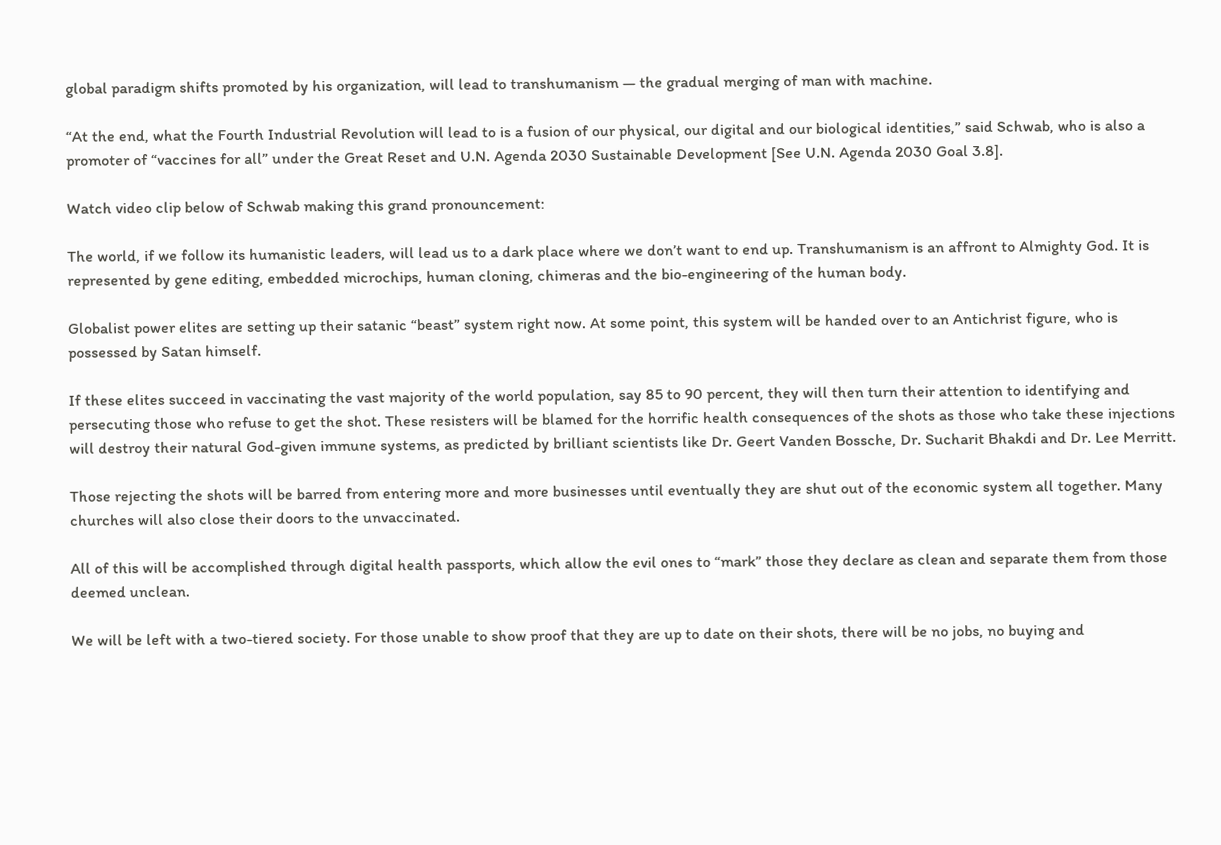global paradigm shifts promoted by his organization, will lead to transhumanism — the gradual merging of man with machine.

“At the end, what the Fourth Industrial Revolution will lead to is a fusion of our physical, our digital and our biological identities,” said Schwab, who is also a promoter of “vaccines for all” under the Great Reset and U.N. Agenda 2030 Sustainable Development [See U.N. Agenda 2030 Goal 3.8].

Watch video clip below of Schwab making this grand pronouncement:

The world, if we follow its humanistic leaders, will lead us to a dark place where we don’t want to end up. Transhumanism is an affront to Almighty God. It is represented by gene editing, embedded microchips, human cloning, chimeras and the bio-engineering of the human body.

Globalist power elites are setting up their satanic “beast” system right now. At some point, this system will be handed over to an Antichrist figure, who is possessed by Satan himself.

If these elites succeed in vaccinating the vast majority of the world population, say 85 to 90 percent, they will then turn their attention to identifying and persecuting those who refuse to get the shot. These resisters will be blamed for the horrific health consequences of the shots as those who take these injections will destroy their natural God-given immune systems, as predicted by brilliant scientists like Dr. Geert Vanden Bossche, Dr. Sucharit Bhakdi and Dr. Lee Merritt.

Those rejecting the shots will be barred from entering more and more businesses until eventually they are shut out of the economic system all together. Many churches will also close their doors to the unvaccinated.

All of this will be accomplished through digital health passports, which allow the evil ones to “mark” those they declare as clean and separate them from those deemed unclean.

We will be left with a two-tiered society. For those unable to show proof that they are up to date on their shots, there will be no jobs, no buying and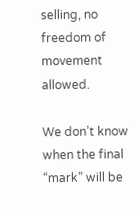selling, no freedom of movement allowed.

We don’t know when the final “mark” will be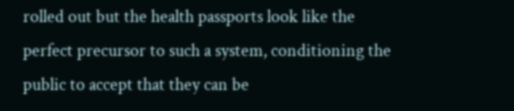rolled out but the health passports look like the perfect precursor to such a system, conditioning the public to accept that they can be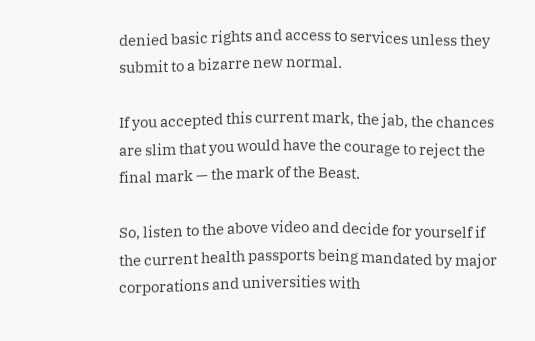denied basic rights and access to services unless they submit to a bizarre new normal.

If you accepted this current mark, the jab, the chances are slim that you would have the courage to reject the final mark — the mark of the Beast.

So, listen to the above video and decide for yourself if the current health passports being mandated by major corporations and universities with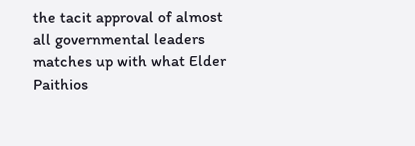the tacit approval of almost all governmental leaders matches up with what Elder Paithios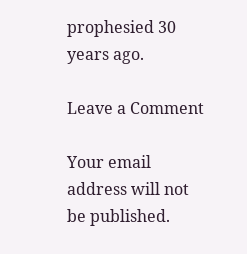prophesied 30 years ago.

Leave a Comment

Your email address will not be published.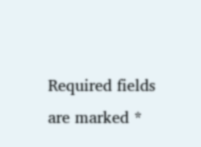Required fields are marked *